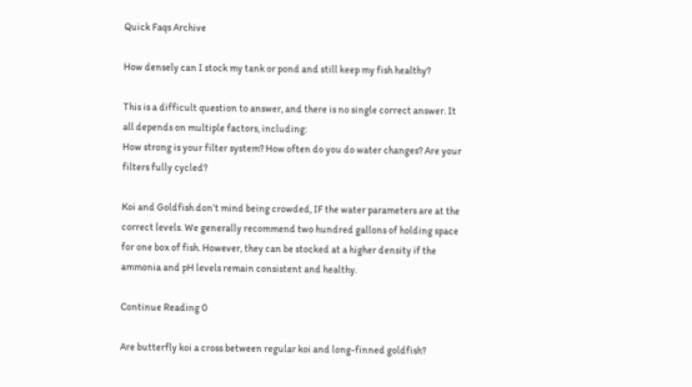Quick Faqs Archive

How densely can I stock my tank or pond and still keep my fish healthy?

This is a difficult question to answer, and there is no single correct answer. It all depends on multiple factors, including:
How strong is your filter system? How often do you do water changes? Are your filters fully cycled?

Koi and Goldfish don’t mind being crowded, IF the water parameters are at the correct levels. We generally recommend two hundred gallons of holding space for one box of fish. However, they can be stocked at a higher density if the ammonia and pH levels remain consistent and healthy.

Continue Reading 0

Are butterfly koi a cross between regular koi and long-finned goldfish?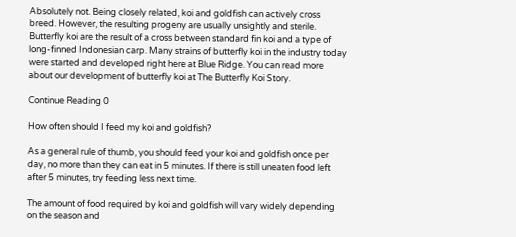Absolutely not. Being closely related, koi and goldfish can actively cross breed. However, the resulting progeny are usually unsightly and sterile. Butterfly koi are the result of a cross between standard fin koi and a type of long-finned Indonesian carp. Many strains of butterfly koi in the industry today were started and developed right here at Blue Ridge. You can read more about our development of butterfly koi at The Butterfly Koi Story.

Continue Reading 0

How often should I feed my koi and goldfish?

As a general rule of thumb, you should feed your koi and goldfish once per day, no more than they can eat in 5 minutes. If there is still uneaten food left after 5 minutes, try feeding less next time.

The amount of food required by koi and goldfish will vary widely depending on the season and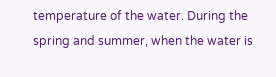temperature of the water. During the spring and summer, when the water is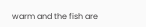warm and the fish are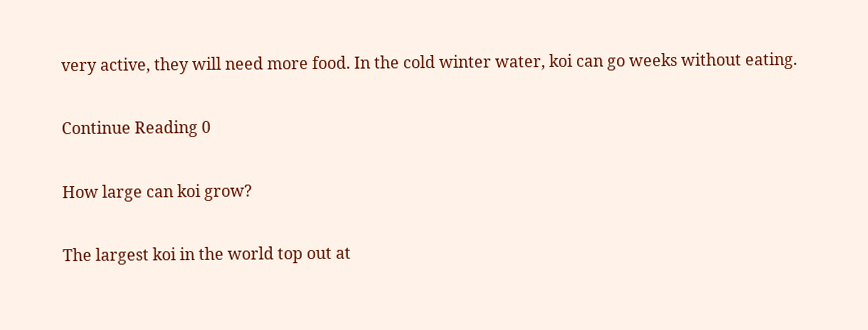very active, they will need more food. In the cold winter water, koi can go weeks without eating.

Continue Reading 0

How large can koi grow?

The largest koi in the world top out at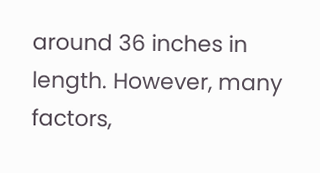around 36 inches in length. However, many factors,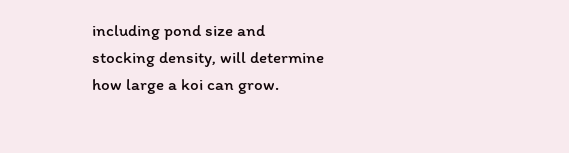including pond size and stocking density, will determine how large a koi can grow.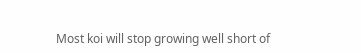Most koi will stop growing well short of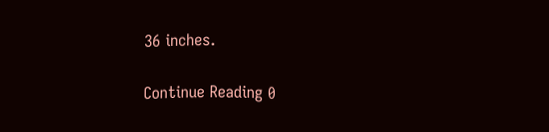36 inches.

Continue Reading 0